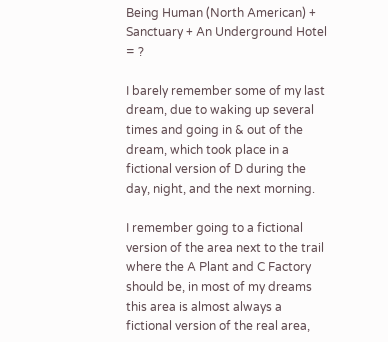Being Human (North American) + Sanctuary + An Underground Hotel = ?

I barely remember some of my last dream, due to waking up several times and going in & out of the dream, which took place in a fictional version of D during the day, night, and the next morning.

I remember going to a fictional version of the area next to the trail where the A Plant and C Factory should be, in most of my dreams this area is almost always a fictional version of the real area,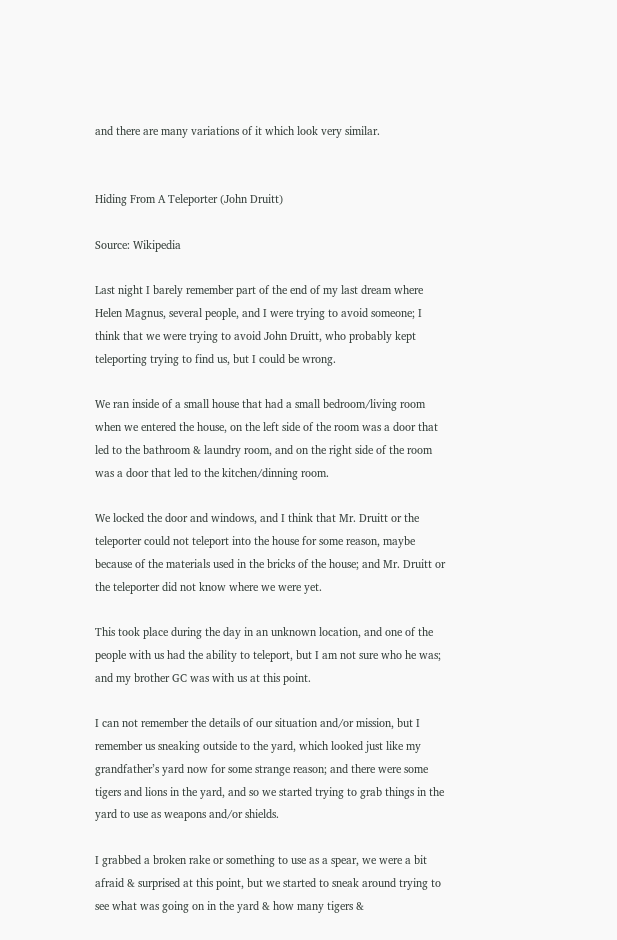and there are many variations of it which look very similar.


Hiding From A Teleporter (John Druitt)

Source: Wikipedia

Last night I barely remember part of the end of my last dream where Helen Magnus, several people, and I were trying to avoid someone; I think that we were trying to avoid John Druitt, who probably kept teleporting trying to find us, but I could be wrong.

We ran inside of a small house that had a small bedroom/living room when we entered the house, on the left side of the room was a door that led to the bathroom & laundry room, and on the right side of the room was a door that led to the kitchen/dinning room.

We locked the door and windows, and I think that Mr. Druitt or the teleporter could not teleport into the house for some reason, maybe because of the materials used in the bricks of the house; and Mr. Druitt or the teleporter did not know where we were yet.

This took place during the day in an unknown location, and one of the people with us had the ability to teleport, but I am not sure who he was; and my brother GC was with us at this point.

I can not remember the details of our situation and/or mission, but I remember us sneaking outside to the yard, which looked just like my grandfather’s yard now for some strange reason; and there were some tigers and lions in the yard, and so we started trying to grab things in the yard to use as weapons and/or shields.

I grabbed a broken rake or something to use as a spear, we were a bit afraid & surprised at this point, but we started to sneak around trying to see what was going on in the yard & how many tigers &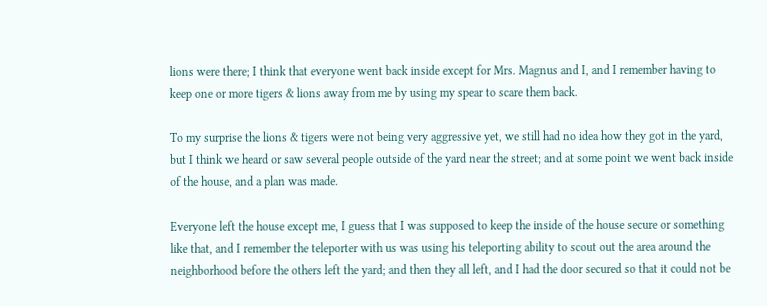lions were there; I think that everyone went back inside except for Mrs. Magnus and I, and I remember having to keep one or more tigers & lions away from me by using my spear to scare them back.

To my surprise the lions & tigers were not being very aggressive yet, we still had no idea how they got in the yard, but I think we heard or saw several people outside of the yard near the street; and at some point we went back inside of the house, and a plan was made.

Everyone left the house except me, I guess that I was supposed to keep the inside of the house secure or something like that, and I remember the teleporter with us was using his teleporting ability to scout out the area around the neighborhood before the others left the yard; and then they all left, and I had the door secured so that it could not be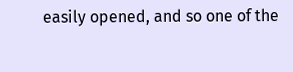easily opened, and so one of the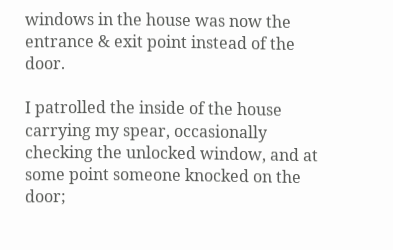windows in the house was now the entrance & exit point instead of the door.

I patrolled the inside of the house carrying my spear, occasionally checking the unlocked window, and at some point someone knocked on the door;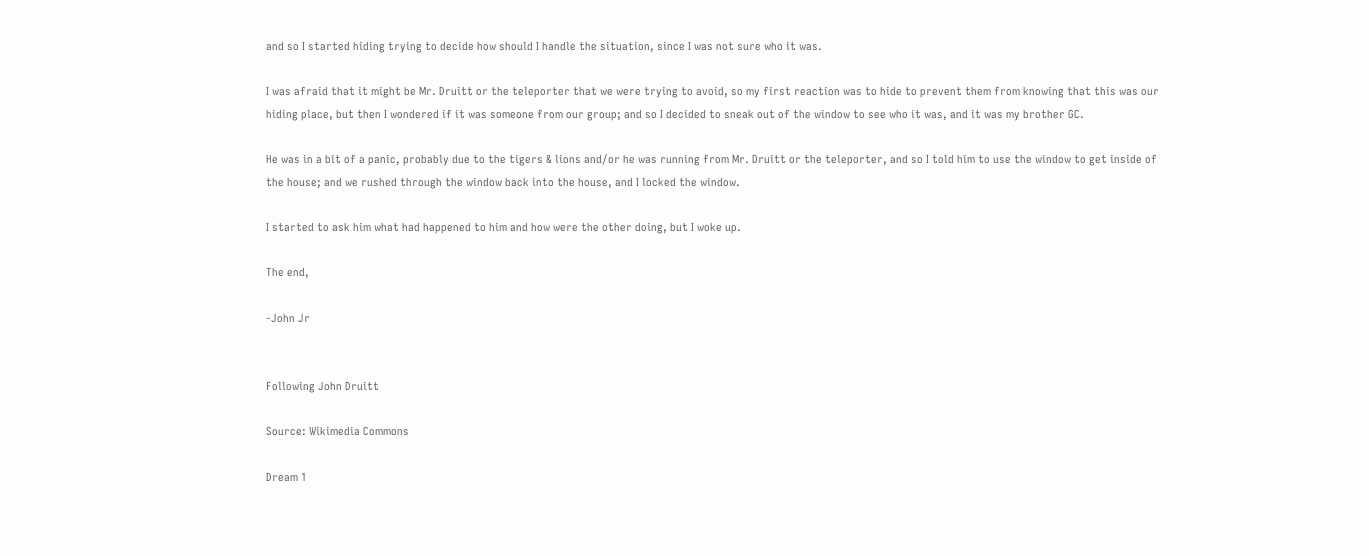and so I started hiding trying to decide how should I handle the situation, since I was not sure who it was.

I was afraid that it might be Mr. Druitt or the teleporter that we were trying to avoid, so my first reaction was to hide to prevent them from knowing that this was our hiding place, but then I wondered if it was someone from our group; and so I decided to sneak out of the window to see who it was, and it was my brother GC.

He was in a bit of a panic, probably due to the tigers & lions and/or he was running from Mr. Druitt or the teleporter, and so I told him to use the window to get inside of the house; and we rushed through the window back into the house, and I locked the window.

I started to ask him what had happened to him and how were the other doing, but I woke up.

The end,

-John Jr


Following John Druitt

Source: Wikimedia Commons

Dream 1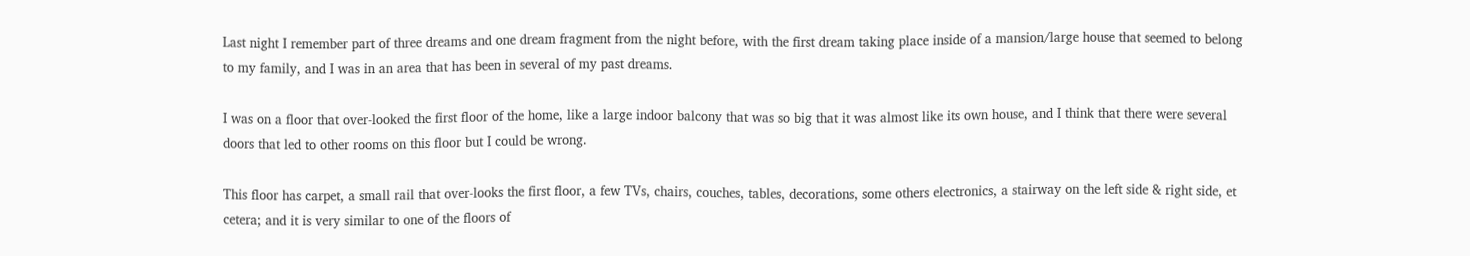Last night I remember part of three dreams and one dream fragment from the night before, with the first dream taking place inside of a mansion/large house that seemed to belong to my family, and I was in an area that has been in several of my past dreams.

I was on a floor that over-looked the first floor of the home, like a large indoor balcony that was so big that it was almost like its own house, and I think that there were several doors that led to other rooms on this floor but I could be wrong.

This floor has carpet, a small rail that over-looks the first floor, a few TVs, chairs, couches, tables, decorations, some others electronics, a stairway on the left side & right side, et cetera; and it is very similar to one of the floors of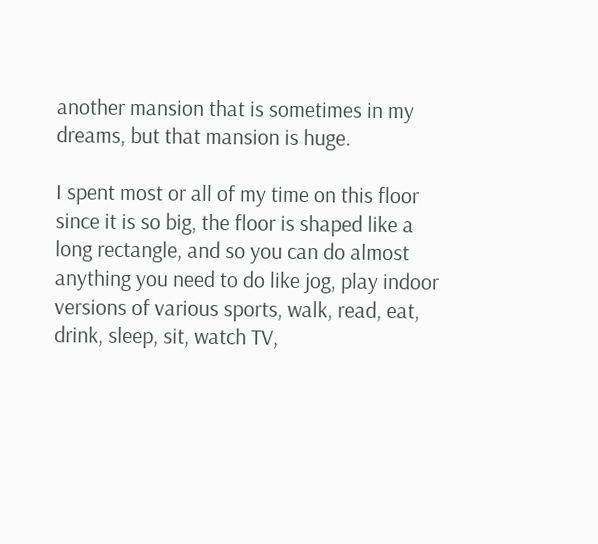another mansion that is sometimes in my dreams, but that mansion is huge.

I spent most or all of my time on this floor since it is so big, the floor is shaped like a long rectangle, and so you can do almost anything you need to do like jog, play indoor versions of various sports, walk, read, eat, drink, sleep, sit, watch TV,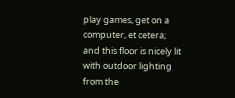play games, get on a computer, et cetera; and this floor is nicely lit with outdoor lighting from the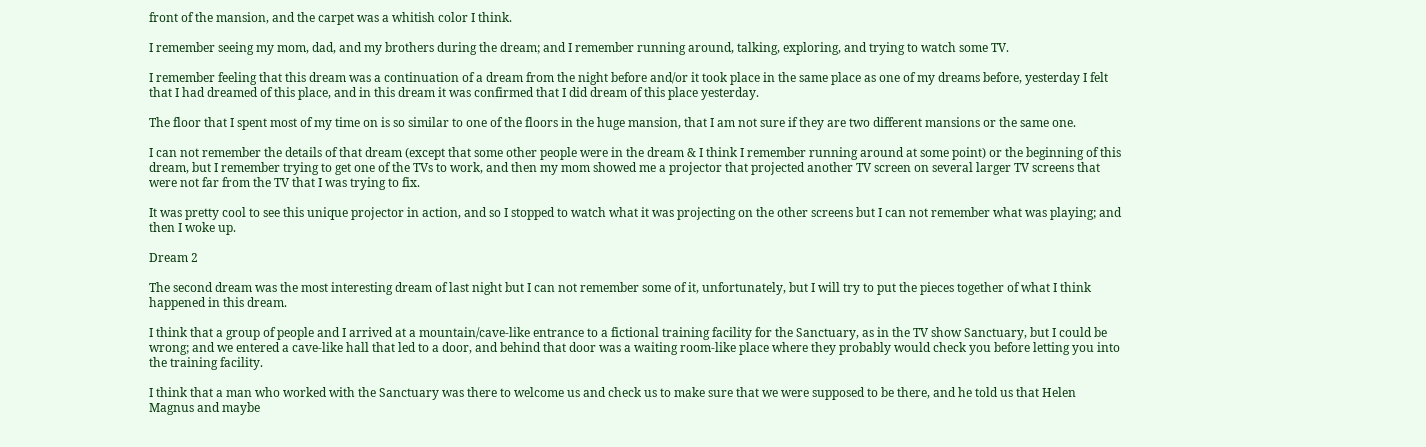front of the mansion, and the carpet was a whitish color I think.

I remember seeing my mom, dad, and my brothers during the dream; and I remember running around, talking, exploring, and trying to watch some TV.

I remember feeling that this dream was a continuation of a dream from the night before and/or it took place in the same place as one of my dreams before, yesterday I felt that I had dreamed of this place, and in this dream it was confirmed that I did dream of this place yesterday.

The floor that I spent most of my time on is so similar to one of the floors in the huge mansion, that I am not sure if they are two different mansions or the same one.

I can not remember the details of that dream (except that some other people were in the dream & I think I remember running around at some point) or the beginning of this dream, but I remember trying to get one of the TVs to work, and then my mom showed me a projector that projected another TV screen on several larger TV screens that were not far from the TV that I was trying to fix.

It was pretty cool to see this unique projector in action, and so I stopped to watch what it was projecting on the other screens but I can not remember what was playing; and then I woke up.

Dream 2

The second dream was the most interesting dream of last night but I can not remember some of it, unfortunately, but I will try to put the pieces together of what I think happened in this dream.

I think that a group of people and I arrived at a mountain/cave-like entrance to a fictional training facility for the Sanctuary, as in the TV show Sanctuary, but I could be wrong; and we entered a cave-like hall that led to a door, and behind that door was a waiting room-like place where they probably would check you before letting you into the training facility.

I think that a man who worked with the Sanctuary was there to welcome us and check us to make sure that we were supposed to be there, and he told us that Helen Magnus and maybe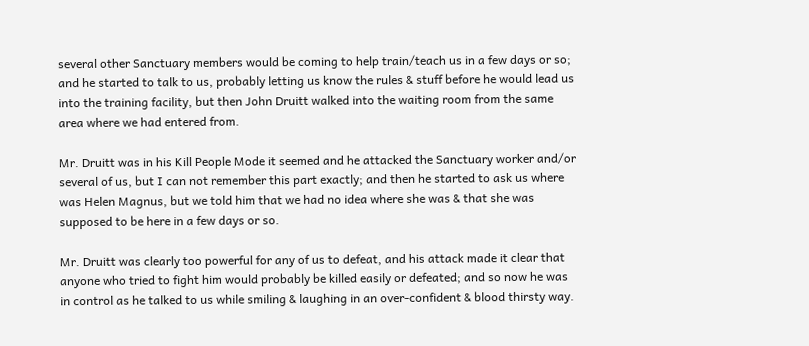several other Sanctuary members would be coming to help train/teach us in a few days or so; and he started to talk to us, probably letting us know the rules & stuff before he would lead us into the training facility, but then John Druitt walked into the waiting room from the same area where we had entered from.

Mr. Druitt was in his Kill People Mode it seemed and he attacked the Sanctuary worker and/or several of us, but I can not remember this part exactly; and then he started to ask us where was Helen Magnus, but we told him that we had no idea where she was & that she was supposed to be here in a few days or so.

Mr. Druitt was clearly too powerful for any of us to defeat, and his attack made it clear that anyone who tried to fight him would probably be killed easily or defeated; and so now he was in control as he talked to us while smiling & laughing in an over-confident & blood thirsty way.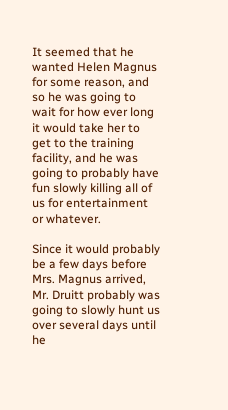It seemed that he wanted Helen Magnus for some reason, and so he was going to wait for how ever long it would take her to get to the training facility, and he was going to probably have fun slowly killing all of us for entertainment or whatever.

Since it would probably be a few days before Mrs. Magnus arrived, Mr. Druitt probably was going to slowly hunt us over several days until he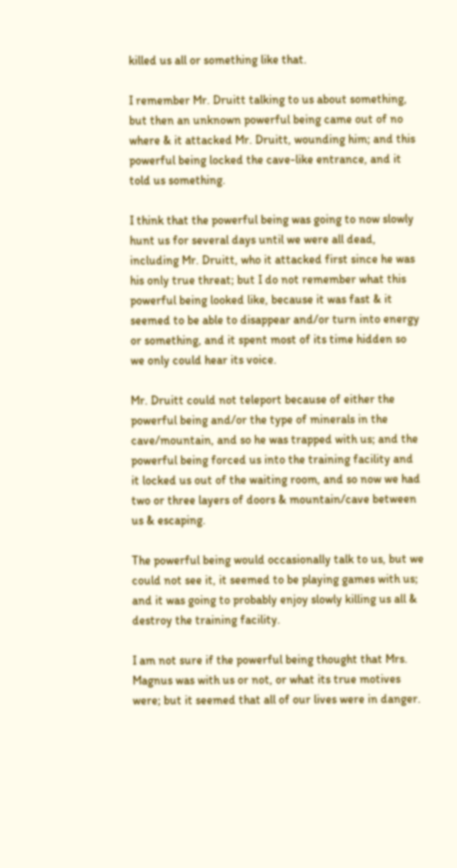killed us all or something like that.

I remember Mr. Druitt talking to us about something, but then an unknown powerful being came out of no where & it attacked Mr. Druitt, wounding him; and this powerful being locked the cave-like entrance, and it told us something.

I think that the powerful being was going to now slowly hunt us for several days until we were all dead, including Mr. Druitt, who it attacked first since he was his only true threat; but I do not remember what this powerful being looked like, because it was fast & it seemed to be able to disappear and/or turn into energy or something, and it spent most of its time hidden so we only could hear its voice.

Mr. Druitt could not teleport because of either the powerful being and/or the type of minerals in the cave/mountain, and so he was trapped with us; and the powerful being forced us into the training facility and it locked us out of the waiting room, and so now we had two or three layers of doors & mountain/cave between us & escaping.

The powerful being would occasionally talk to us, but we could not see it, it seemed to be playing games with us; and it was going to probably enjoy slowly killing us all & destroy the training facility.

I am not sure if the powerful being thought that Mrs. Magnus was with us or not, or what its true motives were; but it seemed that all of our lives were in danger.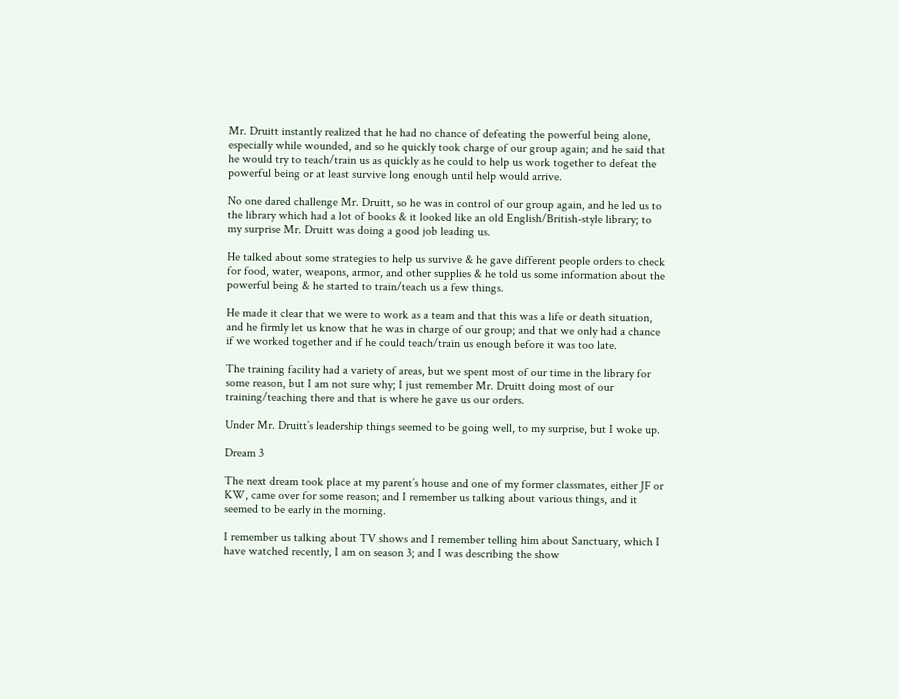Mr. Druitt instantly realized that he had no chance of defeating the powerful being alone, especially while wounded, and so he quickly took charge of our group again; and he said that he would try to teach/train us as quickly as he could to help us work together to defeat the powerful being or at least survive long enough until help would arrive.

No one dared challenge Mr. Druitt, so he was in control of our group again, and he led us to the library which had a lot of books & it looked like an old English/British-style library; to my surprise Mr. Druitt was doing a good job leading us.

He talked about some strategies to help us survive & he gave different people orders to check for food, water, weapons, armor, and other supplies & he told us some information about the powerful being & he started to train/teach us a few things.

He made it clear that we were to work as a team and that this was a life or death situation, and he firmly let us know that he was in charge of our group; and that we only had a chance if we worked together and if he could teach/train us enough before it was too late.

The training facility had a variety of areas, but we spent most of our time in the library for some reason, but I am not sure why; I just remember Mr. Druitt doing most of our training/teaching there and that is where he gave us our orders.

Under Mr. Druitt’s leadership things seemed to be going well, to my surprise, but I woke up.

Dream 3

The next dream took place at my parent’s house and one of my former classmates, either JF or KW, came over for some reason; and I remember us talking about various things, and it seemed to be early in the morning.

I remember us talking about TV shows and I remember telling him about Sanctuary, which I have watched recently, I am on season 3; and I was describing the show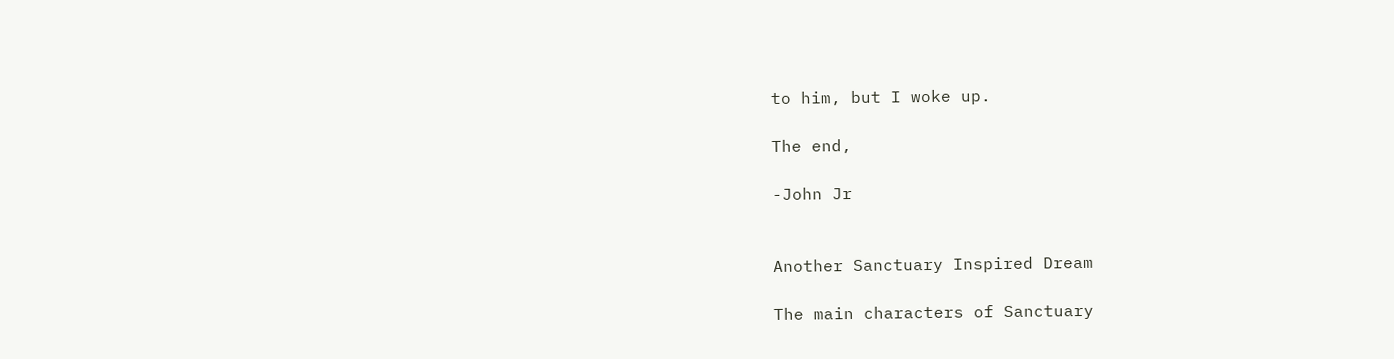to him, but I woke up.

The end,

-John Jr


Another Sanctuary Inspired Dream

The main characters of Sanctuary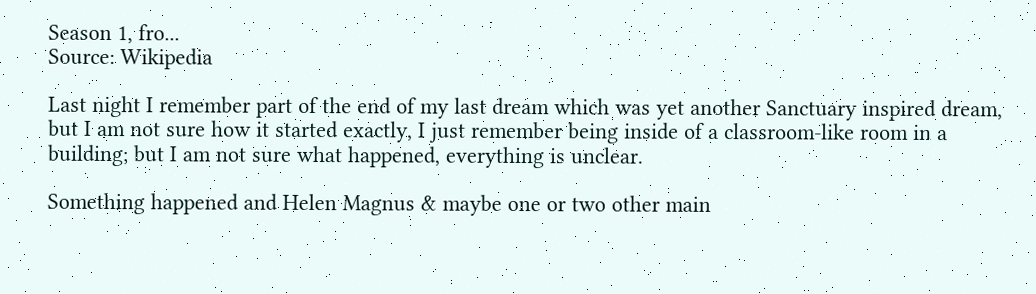Season 1, fro...
Source: Wikipedia

Last night I remember part of the end of my last dream which was yet another Sanctuary inspired dream, but I am not sure how it started exactly, I just remember being inside of a classroom-like room in a building; but I am not sure what happened, everything is unclear.

Something happened and Helen Magnus & maybe one or two other main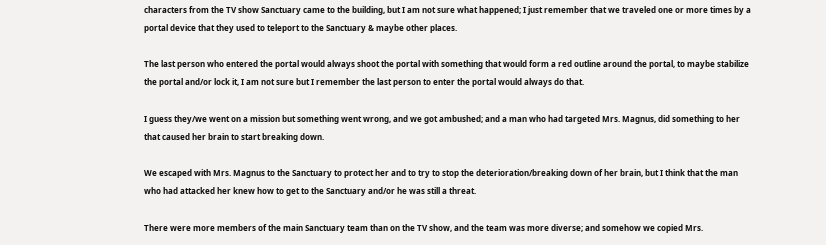characters from the TV show Sanctuary came to the building, but I am not sure what happened; I just remember that we traveled one or more times by a portal device that they used to teleport to the Sanctuary & maybe other places.

The last person who entered the portal would always shoot the portal with something that would form a red outline around the portal, to maybe stabilize the portal and/or lock it, I am not sure but I remember the last person to enter the portal would always do that.

I guess they/we went on a mission but something went wrong, and we got ambushed; and a man who had targeted Mrs. Magnus, did something to her that caused her brain to start breaking down.

We escaped with Mrs. Magnus to the Sanctuary to protect her and to try to stop the deterioration/breaking down of her brain, but I think that the man who had attacked her knew how to get to the Sanctuary and/or he was still a threat.

There were more members of the main Sanctuary team than on the TV show, and the team was more diverse; and somehow we copied Mrs.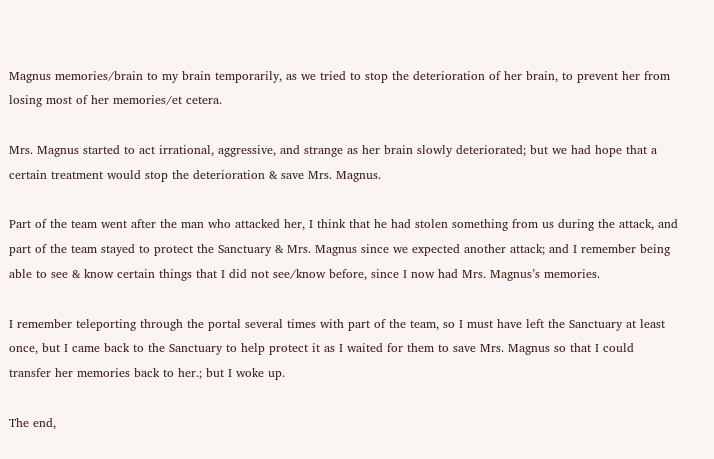Magnus memories/brain to my brain temporarily, as we tried to stop the deterioration of her brain, to prevent her from losing most of her memories/et cetera.

Mrs. Magnus started to act irrational, aggressive, and strange as her brain slowly deteriorated; but we had hope that a certain treatment would stop the deterioration & save Mrs. Magnus.

Part of the team went after the man who attacked her, I think that he had stolen something from us during the attack, and part of the team stayed to protect the Sanctuary & Mrs. Magnus since we expected another attack; and I remember being able to see & know certain things that I did not see/know before, since I now had Mrs. Magnus’s memories.

I remember teleporting through the portal several times with part of the team, so I must have left the Sanctuary at least once, but I came back to the Sanctuary to help protect it as I waited for them to save Mrs. Magnus so that I could transfer her memories back to her.; but I woke up.

The end,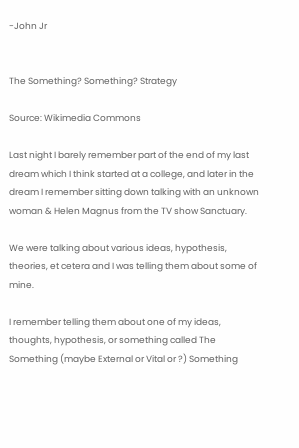-John Jr


The Something? Something? Strategy

Source: Wikimedia Commons

Last night I barely remember part of the end of my last dream which I think started at a college, and later in the dream I remember sitting down talking with an unknown woman & Helen Magnus from the TV show Sanctuary.

We were talking about various ideas, hypothesis, theories, et cetera and I was telling them about some of mine.

I remember telling them about one of my ideas, thoughts, hypothesis, or something called The Something (maybe External or Vital or ?) Something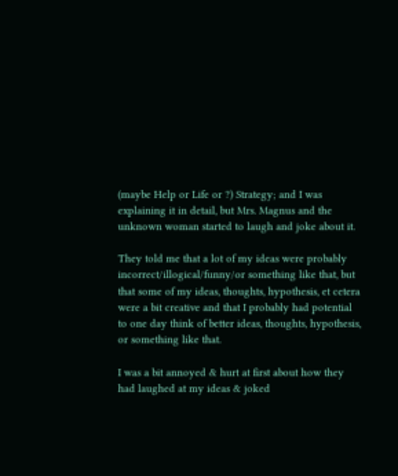(maybe Help or Life or ?) Strategy; and I was explaining it in detail, but Mrs. Magnus and the unknown woman started to laugh and joke about it.

They told me that a lot of my ideas were probably incorrect/illogical/funny/or something like that, but that some of my ideas, thoughts, hypothesis, et cetera were a bit creative and that I probably had potential to one day think of better ideas, thoughts, hypothesis, or something like that.

I was a bit annoyed & hurt at first about how they had laughed at my ideas & joked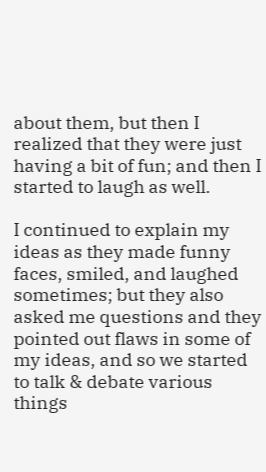about them, but then I realized that they were just having a bit of fun; and then I started to laugh as well.

I continued to explain my ideas as they made funny faces, smiled, and laughed sometimes; but they also asked me questions and they pointed out flaws in some of my ideas, and so we started to talk & debate various things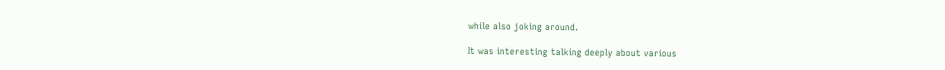while also joking around.

It was interesting talking deeply about various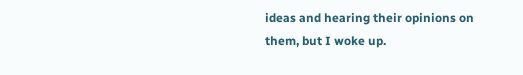ideas and hearing their opinions on them, but I woke up.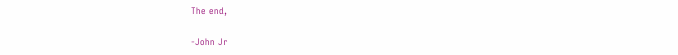The end,

-John Jr